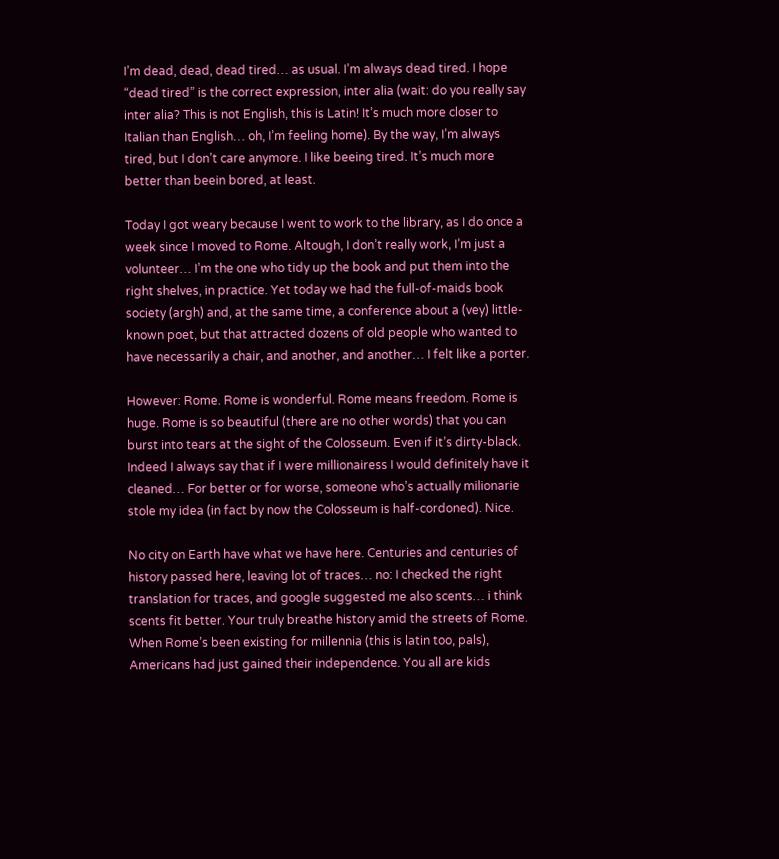I’m dead, dead, dead tired… as usual. I’m always dead tired. I hope “dead tired” is the correct expression, inter alia (wait: do you really say inter alia? This is not English, this is Latin! It’s much more closer to Italian than English… oh, I’m feeling home). By the way, I’m always tired, but I don’t care anymore. I like beeing tired. It’s much more better than beein bored, at least.

Today I got weary because I went to work to the library, as I do once a week since I moved to Rome. Altough, I don’t really work, I’m just a volunteer… I’m the one who tidy up the book and put them into the right shelves, in practice. Yet today we had the full-of-maids book society (argh) and, at the same time, a conference about a (vey) little-known poet, but that attracted dozens of old people who wanted to have necessarily a chair, and another, and another… I felt like a porter.

However: Rome. Rome is wonderful. Rome means freedom. Rome is huge. Rome is so beautiful (there are no other words) that you can burst into tears at the sight of the Colosseum. Even if it’s dirty-black. Indeed I always say that if I were millionairess I would definitely have it cleaned… For better or for worse, someone who’s actually milionarie stole my idea (in fact by now the Colosseum is half-cordoned). Nice.

No city on Earth have what we have here. Centuries and centuries of history passed here, leaving lot of traces… no: I checked the right translation for traces, and google suggested me also scents… i think scents fit better. Your truly breathe history amid the streets of Rome. When Rome’s been existing for millennia (this is latin too, pals), Americans had just gained their independence. You all are kids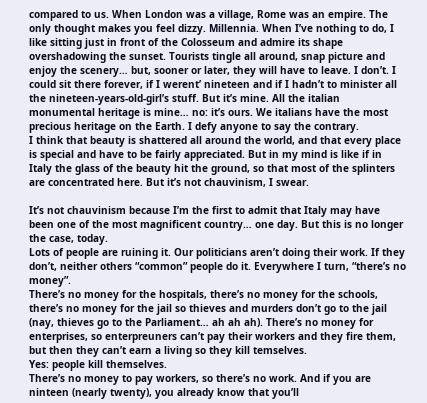compared to us. When London was a village, Rome was an empire. The only thought makes you feel dizzy. Millennia. When I’ve nothing to do, I like sitting just in front of the Colosseum and admire its shape overshadowing the sunset. Tourists tingle all around, snap picture and enjoy the scenery… but, sooner or later, they will have to leave. I don’t. I could sit there forever, if I werent’ nineteen and if I hadn’t to minister all the nineteen-years-old-girl’s stuff. But it’s mine. All the italian monumental heritage is mine… no: it’s ours. We italians have the most precious heritage on the Earth. I defy anyone to say the contrary.
I think that beauty is shattered all around the world, and that every place is special and have to be fairly appreciated. But in my mind is like if in Italy the glass of the beauty hit the ground, so that most of the splinters are concentrated here. But it’s not chauvinism, I swear.

It’s not chauvinism because I’m the first to admit that Italy may have been one of the most magnificent country… one day. But this is no longer the case, today.
Lots of people are ruining it. Our politicians aren’t doing their work. If they don’t, neither others “common” people do it. Everywhere I turn, “there’s no money”.
There’s no money for the hospitals, there’s no money for the schools, there’s no money for the jail so thieves and murders don’t go to the jail (nay, thieves go to the Parliament… ah ah ah). There’s no money for enterprises, so enterpreuners can’t pay their workers and they fire them, but then they can’t earn a living so they kill temselves.
Yes: people kill themselves.
There’s no money to pay workers, so there’s no work. And if you are ninteen (nearly twenty), you already know that you’ll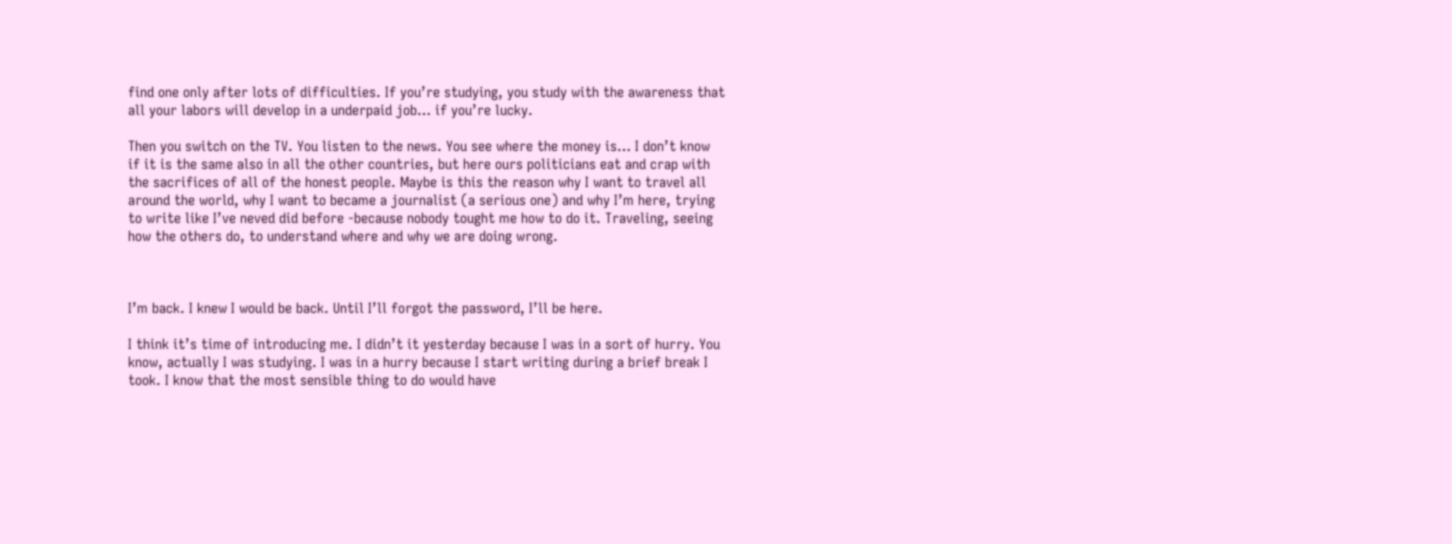find one only after lots of difficulties. If you’re studying, you study with the awareness that all your labors will develop in a underpaid job… if you’re lucky.

Then you switch on the TV. You listen to the news. You see where the money is… I don’t know if it is the same also in all the other countries, but here ours politicians eat and crap with the sacrifices of all of the honest people. Maybe is this the reason why I want to travel all around the world, why I want to became a journalist (a serious one) and why I’m here, trying to write like I’ve neved did before -because nobody tought me how to do it. Traveling, seeing how the others do, to understand where and why we are doing wrong.



I’m back. I knew I would be back. Until I’ll forgot the password, I’ll be here.

I think it’s time of introducing me. I didn’t it yesterday because I was in a sort of hurry. You know, actually I was studying. I was in a hurry because I start writing during a brief break I took. I know that the most sensible thing to do would have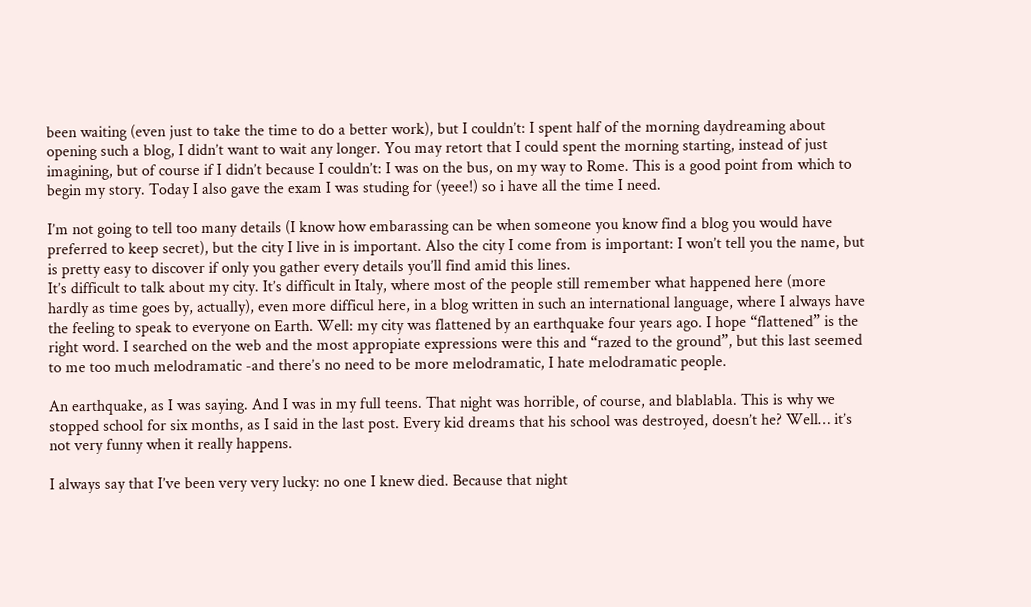been waiting (even just to take the time to do a better work), but I couldn’t: I spent half of the morning daydreaming about opening such a blog, I didn’t want to wait any longer. You may retort that I could spent the morning starting, instead of just imagining, but of course if I didn’t because I couldn’t: I was on the bus, on my way to Rome. This is a good point from which to begin my story. Today I also gave the exam I was studing for (yeee!) so i have all the time I need.

I’m not going to tell too many details (I know how embarassing can be when someone you know find a blog you would have preferred to keep secret), but the city I live in is important. Also the city I come from is important: I won’t tell you the name, but is pretty easy to discover if only you gather every details you’ll find amid this lines.
It’s difficult to talk about my city. It’s difficult in Italy, where most of the people still remember what happened here (more hardly as time goes by, actually), even more difficul here, in a blog written in such an international language, where I always have the feeling to speak to everyone on Earth. Well: my city was flattened by an earthquake four years ago. I hope “flattened” is the right word. I searched on the web and the most appropiate expressions were this and “razed to the ground”, but this last seemed to me too much melodramatic -and there’s no need to be more melodramatic, I hate melodramatic people.

An earthquake, as I was saying. And I was in my full teens. That night was horrible, of course, and blablabla. This is why we stopped school for six months, as I said in the last post. Every kid dreams that his school was destroyed, doesn’t he? Well… it’s not very funny when it really happens.

I always say that I’ve been very very lucky: no one I knew died. Because that night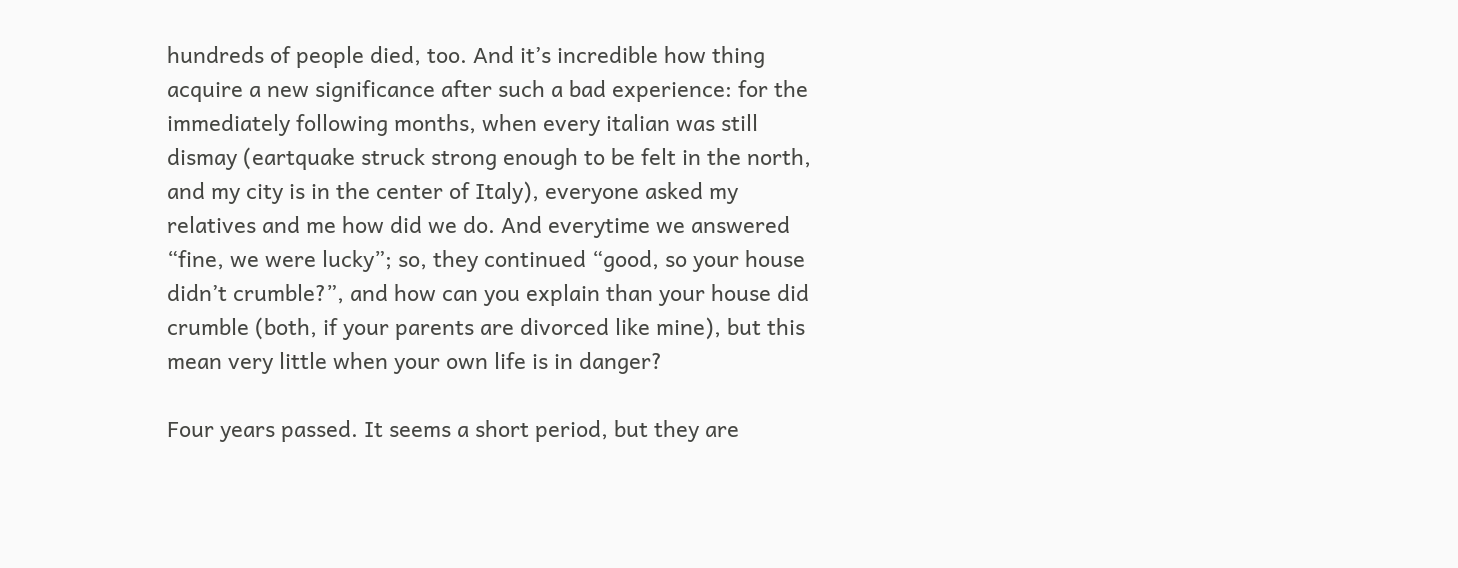hundreds of people died, too. And it’s incredible how thing acquire a new significance after such a bad experience: for the immediately following months, when every italian was still dismay (eartquake struck strong enough to be felt in the north, and my city is in the center of Italy), everyone asked my relatives and me how did we do. And everytime we answered “fine, we were lucky”; so, they continued “good, so your house didn’t crumble?”, and how can you explain than your house did crumble (both, if your parents are divorced like mine), but this mean very little when your own life is in danger?

Four years passed. It seems a short period, but they are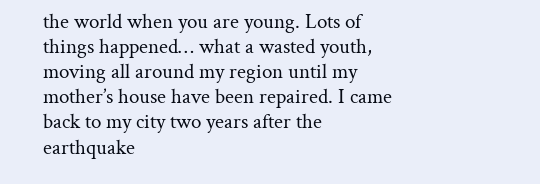the world when you are young. Lots of things happened… what a wasted youth, moving all around my region until my mother’s house have been repaired. I came back to my city two years after the earthquake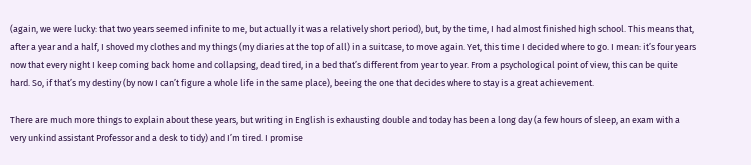(again, we were lucky: that two years seemed infinite to me, but actually it was a relatively short period), but, by the time, I had almost finished high school. This means that, after a year and a half, I shoved my clothes and my things (my diaries at the top of all) in a suitcase, to move again. Yet, this time I decided where to go. I mean: it’s four years now that every night I keep coming back home and collapsing, dead tired, in a bed that’s different from year to year. From a psychological point of view, this can be quite hard. So, if that’s my destiny (by now I can’t figure a whole life in the same place), beeing the one that decides where to stay is a great achievement.

There are much more things to explain about these years, but writing in English is exhausting double and today has been a long day (a few hours of sleep, an exam with a very unkind assistant Professor and a desk to tidy) and I’m tired. I promise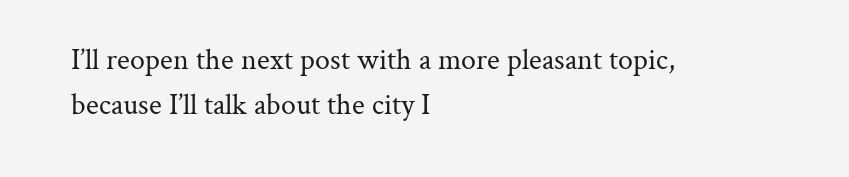I’ll reopen the next post with a more pleasant topic, because I’ll talk about the city I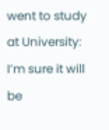went to study at University: I’m sure it will be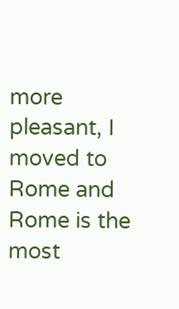more pleasant, I moved to Rome and Rome is the most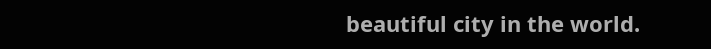beautiful city in the world.